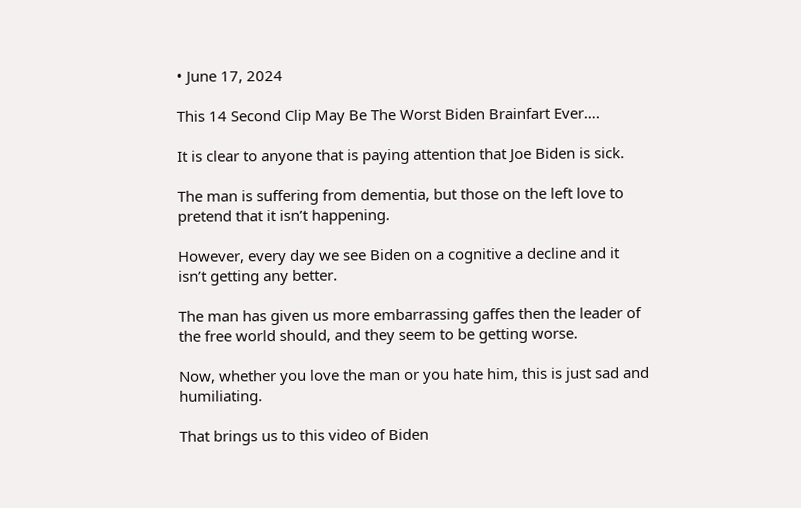• June 17, 2024

This 14 Second Clip May Be The Worst Biden Brainfart Ever….

It is clear to anyone that is paying attention that Joe Biden is sick.

The man is suffering from dementia, but those on the left love to pretend that it isn’t happening.

However, every day we see Biden on a cognitive a decline and it isn’t getting any better.

The man has given us more embarrassing gaffes then the leader of the free world should, and they seem to be getting worse.

Now, whether you love the man or you hate him, this is just sad and humiliating.

That brings us to this video of Biden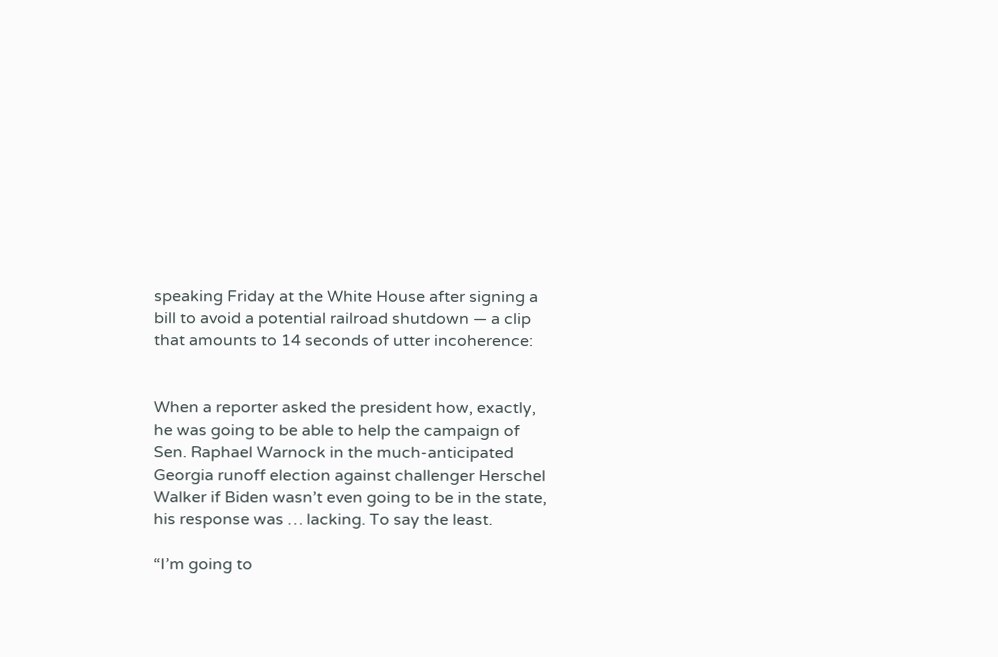speaking Friday at the White House after signing a bill to avoid a potential railroad shutdown — a clip that amounts to 14 seconds of utter incoherence:


When a reporter asked the president how, exactly, he was going to be able to help the campaign of Sen. Raphael Warnock in the much-anticipated Georgia runoff election against challenger Herschel Walker if Biden wasn’t even going to be in the state, his response was … lacking. To say the least.

“I’m going to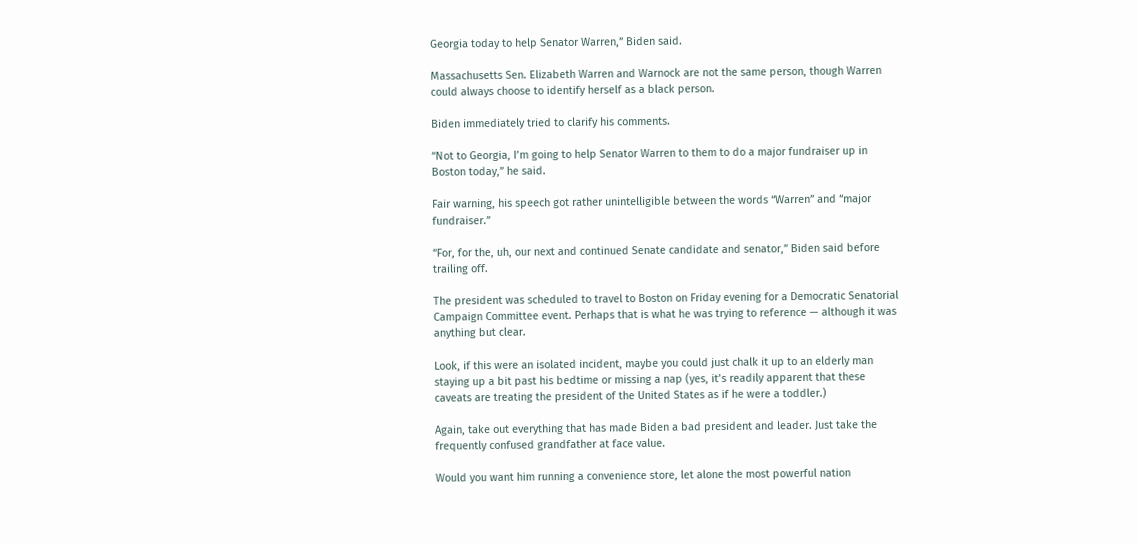Georgia today to help Senator Warren,” Biden said.

Massachusetts Sen. Elizabeth Warren and Warnock are not the same person, though Warren could always choose to identify herself as a black person.

Biden immediately tried to clarify his comments.

“Not to Georgia, I’m going to help Senator Warren to them to do a major fundraiser up in Boston today,” he said.

Fair warning, his speech got rather unintelligible between the words “Warren” and “major fundraiser.”

“For, for the, uh, our next and continued Senate candidate and senator,” Biden said before trailing off.

The president was scheduled to travel to Boston on Friday evening for a Democratic Senatorial Campaign Committee event. Perhaps that is what he was trying to reference — although it was anything but clear.

Look, if this were an isolated incident, maybe you could just chalk it up to an elderly man staying up a bit past his bedtime or missing a nap (yes, it’s readily apparent that these caveats are treating the president of the United States as if he were a toddler.)

Again, take out everything that has made Biden a bad president and leader. Just take the frequently confused grandfather at face value.

Would you want him running a convenience store, let alone the most powerful nation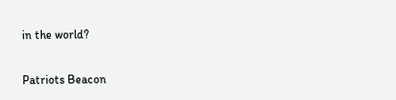in the world?

Patriots Beacon